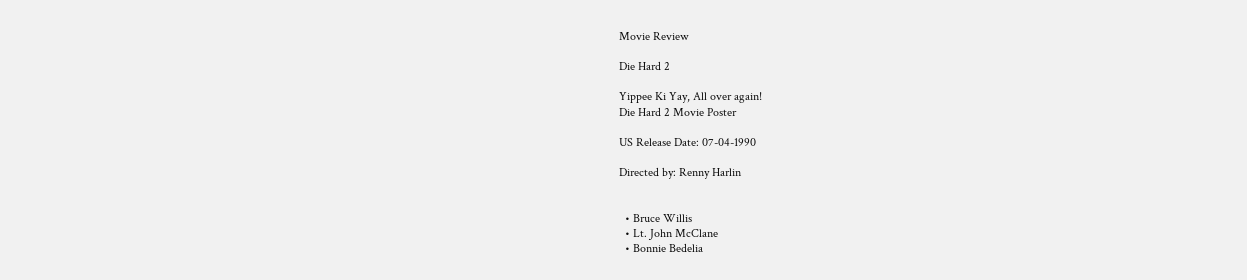Movie Review

Die Hard 2

Yippee Ki Yay, All over again!
Die Hard 2 Movie Poster

US Release Date: 07-04-1990

Directed by: Renny Harlin


  • Bruce Willis
  • Lt. John McClane
  • Bonnie Bedelia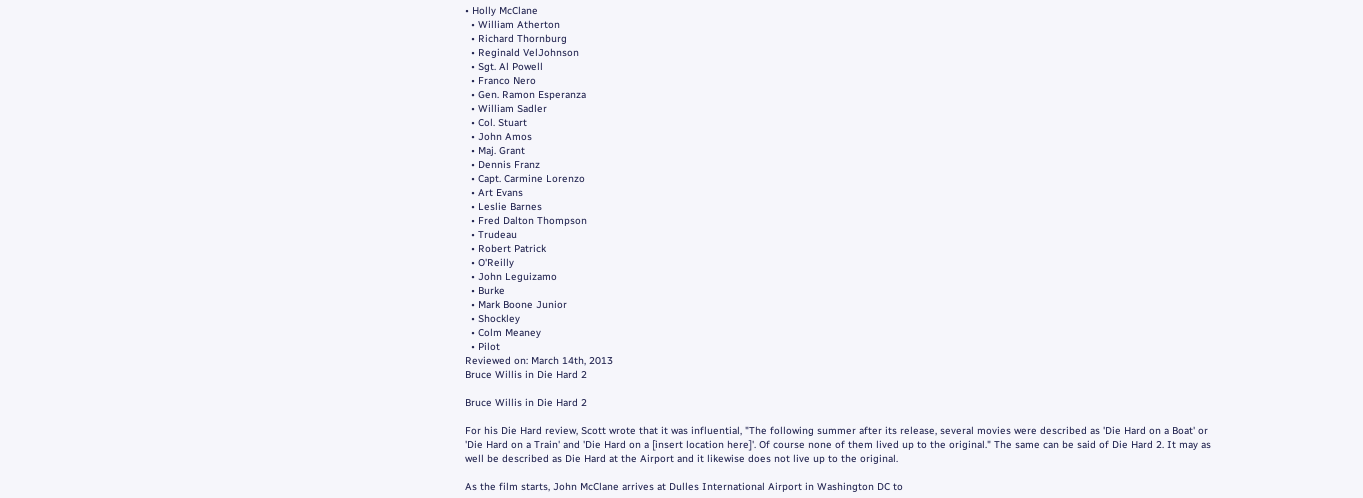• Holly McClane
  • William Atherton
  • Richard Thornburg
  • Reginald VelJohnson
  • Sgt. Al Powell
  • Franco Nero
  • Gen. Ramon Esperanza
  • William Sadler
  • Col. Stuart
  • John Amos
  • Maj. Grant
  • Dennis Franz
  • Capt. Carmine Lorenzo
  • Art Evans
  • Leslie Barnes
  • Fred Dalton Thompson
  • Trudeau
  • Robert Patrick
  • O'Reilly
  • John Leguizamo
  • Burke
  • Mark Boone Junior
  • Shockley
  • Colm Meaney
  • Pilot
Reviewed on: March 14th, 2013
Bruce Willis in Die Hard 2

Bruce Willis in Die Hard 2

For his Die Hard review, Scott wrote that it was influential, "The following summer after its release, several movies were described as 'Die Hard on a Boat' or 'Die Hard on a Train' and 'Die Hard on a [insert location here]'. Of course none of them lived up to the original." The same can be said of Die Hard 2. It may as well be described as Die Hard at the Airport and it likewise does not live up to the original.

As the film starts, John McClane arrives at Dulles International Airport in Washington DC to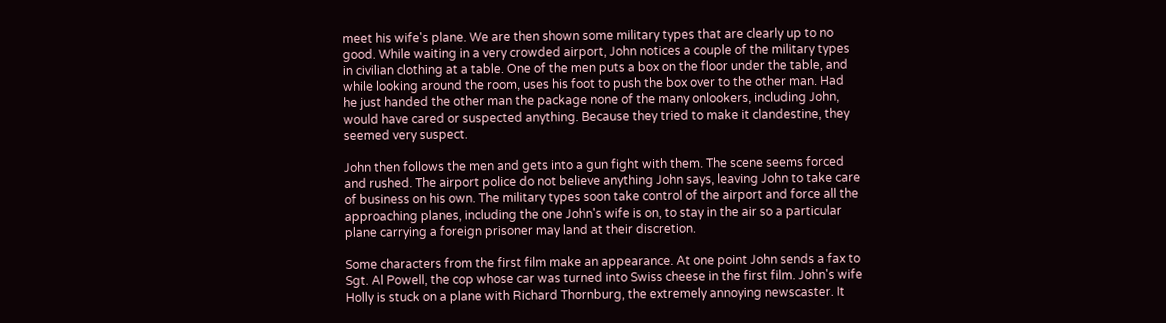meet his wife's plane. We are then shown some military types that are clearly up to no good. While waiting in a very crowded airport, John notices a couple of the military types in civilian clothing at a table. One of the men puts a box on the floor under the table, and while looking around the room, uses his foot to push the box over to the other man. Had he just handed the other man the package none of the many onlookers, including John, would have cared or suspected anything. Because they tried to make it clandestine, they seemed very suspect.

John then follows the men and gets into a gun fight with them. The scene seems forced and rushed. The airport police do not believe anything John says, leaving John to take care of business on his own. The military types soon take control of the airport and force all the approaching planes, including the one John's wife is on, to stay in the air so a particular plane carrying a foreign prisoner may land at their discretion.

Some characters from the first film make an appearance. At one point John sends a fax to Sgt. Al Powell, the cop whose car was turned into Swiss cheese in the first film. John's wife Holly is stuck on a plane with Richard Thornburg, the extremely annoying newscaster. It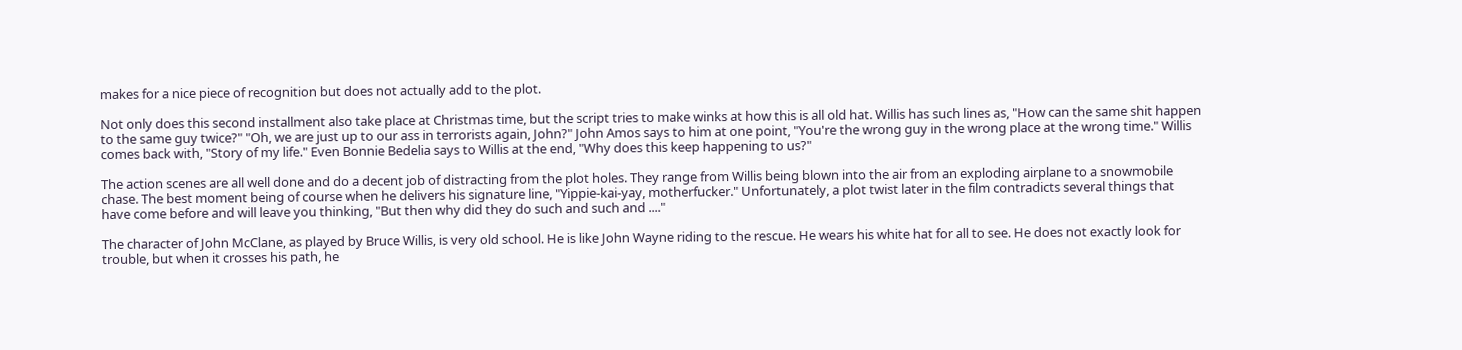makes for a nice piece of recognition but does not actually add to the plot.

Not only does this second installment also take place at Christmas time, but the script tries to make winks at how this is all old hat. Willis has such lines as, "How can the same shit happen to the same guy twice?" "Oh, we are just up to our ass in terrorists again, John?" John Amos says to him at one point, "You're the wrong guy in the wrong place at the wrong time." Willis comes back with, "Story of my life." Even Bonnie Bedelia says to Willis at the end, "Why does this keep happening to us?"

The action scenes are all well done and do a decent job of distracting from the plot holes. They range from Willis being blown into the air from an exploding airplane to a snowmobile chase. The best moment being of course when he delivers his signature line, "Yippie-kai-yay, motherfucker." Unfortunately, a plot twist later in the film contradicts several things that have come before and will leave you thinking, "But then why did they do such and such and ...."

The character of John McClane, as played by Bruce Willis, is very old school. He is like John Wayne riding to the rescue. He wears his white hat for all to see. He does not exactly look for trouble, but when it crosses his path, he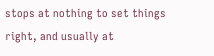stops at nothing to set things right, and usually at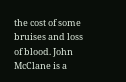the cost of some bruises and loss of blood. John McClane is a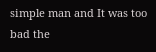simple man and It was too bad the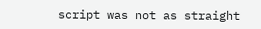script was not as straight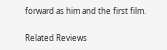forward as him and the first film.

Related Reviews